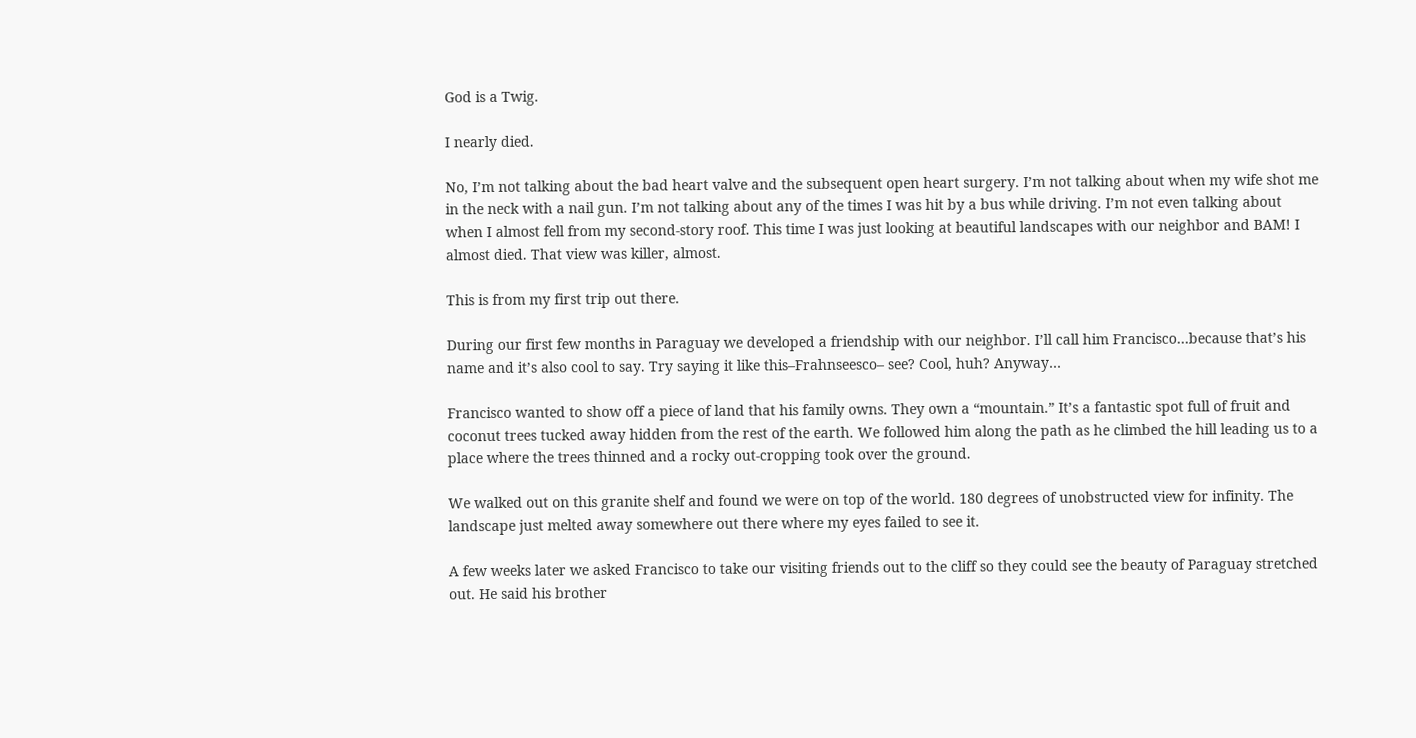God is a Twig.

I nearly died.

No, I’m not talking about the bad heart valve and the subsequent open heart surgery. I’m not talking about when my wife shot me in the neck with a nail gun. I’m not talking about any of the times I was hit by a bus while driving. I’m not even talking about when I almost fell from my second-story roof. This time I was just looking at beautiful landscapes with our neighbor and BAM! I almost died. That view was killer, almost.

This is from my first trip out there.

During our first few months in Paraguay we developed a friendship with our neighbor. I’ll call him Francisco…because that’s his name and it’s also cool to say. Try saying it like this–Frahnseesco– see? Cool, huh? Anyway…

Francisco wanted to show off a piece of land that his family owns. They own a “mountain.” It’s a fantastic spot full of fruit and coconut trees tucked away hidden from the rest of the earth. We followed him along the path as he climbed the hill leading us to a place where the trees thinned and a rocky out-cropping took over the ground.

We walked out on this granite shelf and found we were on top of the world. 180 degrees of unobstructed view for infinity. The landscape just melted away somewhere out there where my eyes failed to see it.

A few weeks later we asked Francisco to take our visiting friends out to the cliff so they could see the beauty of Paraguay stretched out. He said his brother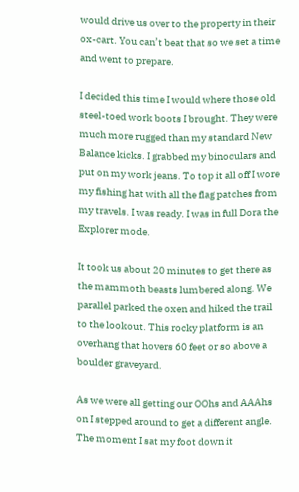would drive us over to the property in their ox-cart. You can’t beat that so we set a time and went to prepare.

I decided this time I would where those old steel-toed work boots I brought. They were much more rugged than my standard New Balance kicks. I grabbed my binoculars and put on my work jeans. To top it all off I wore my fishing hat with all the flag patches from my travels. I was ready. I was in full Dora the Explorer mode.

It took us about 20 minutes to get there as the mammoth beasts lumbered along. We parallel parked the oxen and hiked the trail to the lookout. This rocky platform is an overhang that hovers 60 feet or so above a boulder graveyard.

As we were all getting our OOhs and AAAhs on I stepped around to get a different angle. The moment I sat my foot down it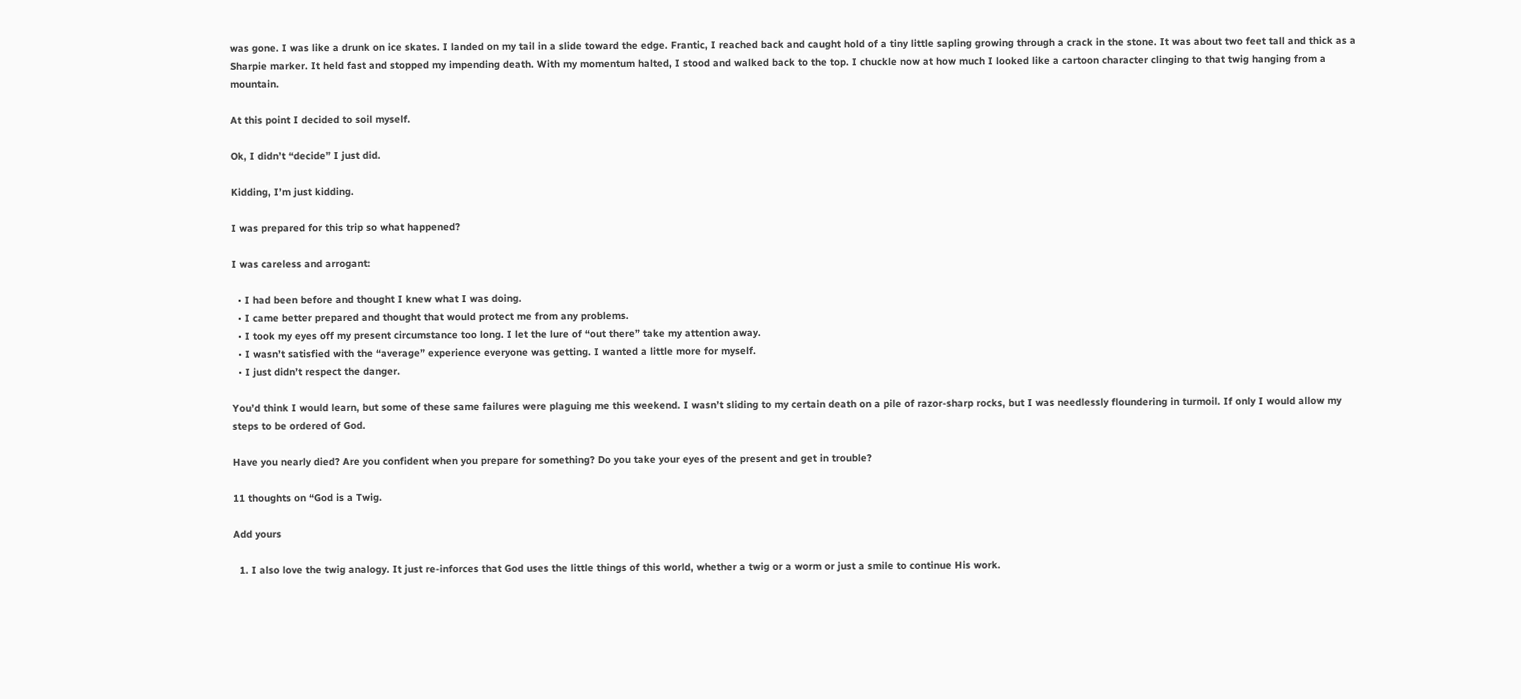was gone. I was like a drunk on ice skates. I landed on my tail in a slide toward the edge. Frantic, I reached back and caught hold of a tiny little sapling growing through a crack in the stone. It was about two feet tall and thick as a Sharpie marker. It held fast and stopped my impending death. With my momentum halted, I stood and walked back to the top. I chuckle now at how much I looked like a cartoon character clinging to that twig hanging from a mountain.

At this point I decided to soil myself.

Ok, I didn’t “decide” I just did.

Kidding, I’m just kidding.

I was prepared for this trip so what happened?

I was careless and arrogant:

  • I had been before and thought I knew what I was doing.
  • I came better prepared and thought that would protect me from any problems.
  • I took my eyes off my present circumstance too long. I let the lure of “out there” take my attention away.
  • I wasn’t satisfied with the “average” experience everyone was getting. I wanted a little more for myself.
  • I just didn’t respect the danger.

You’d think I would learn, but some of these same failures were plaguing me this weekend. I wasn’t sliding to my certain death on a pile of razor-sharp rocks, but I was needlessly floundering in turmoil. If only I would allow my steps to be ordered of God.

Have you nearly died? Are you confident when you prepare for something? Do you take your eyes of the present and get in trouble?

11 thoughts on “God is a Twig.

Add yours

  1. I also love the twig analogy. It just re-inforces that God uses the little things of this world, whether a twig or a worm or just a smile to continue His work.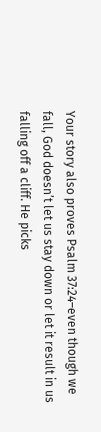Your story also proves Psalm 37:24–even though we fall, God doesn’t let us stay down or let it result in us falling off a cliff. He picks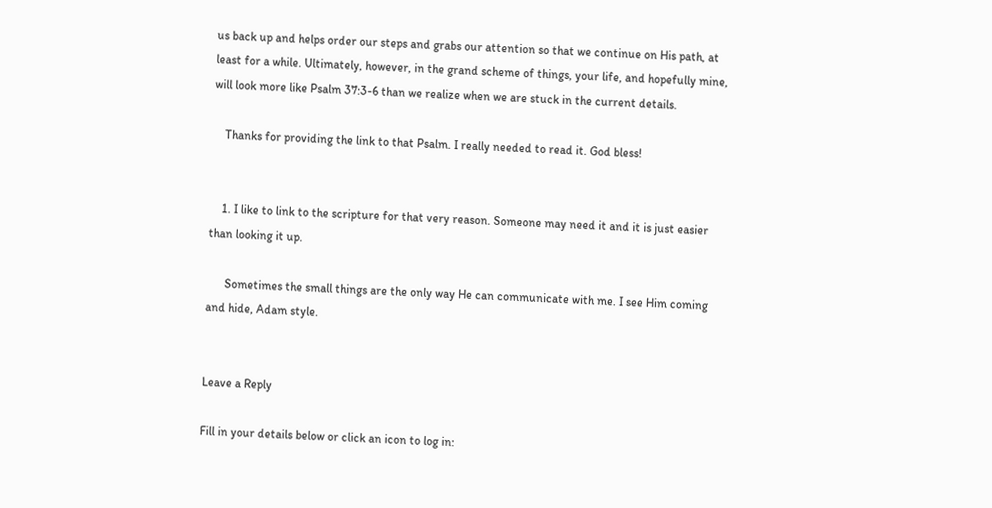us back up and helps order our steps and grabs our attention so that we continue on His path, at least for a while. Ultimately, however, in the grand scheme of things, your life, and hopefully mine, will look more like Psalm 37:3-6 than we realize when we are stuck in the current details.

    Thanks for providing the link to that Psalm. I really needed to read it. God bless!


    1. I like to link to the scripture for that very reason. Someone may need it and it is just easier than looking it up.

      Sometimes the small things are the only way He can communicate with me. I see Him coming and hide, Adam style.


Leave a Reply

Fill in your details below or click an icon to log in: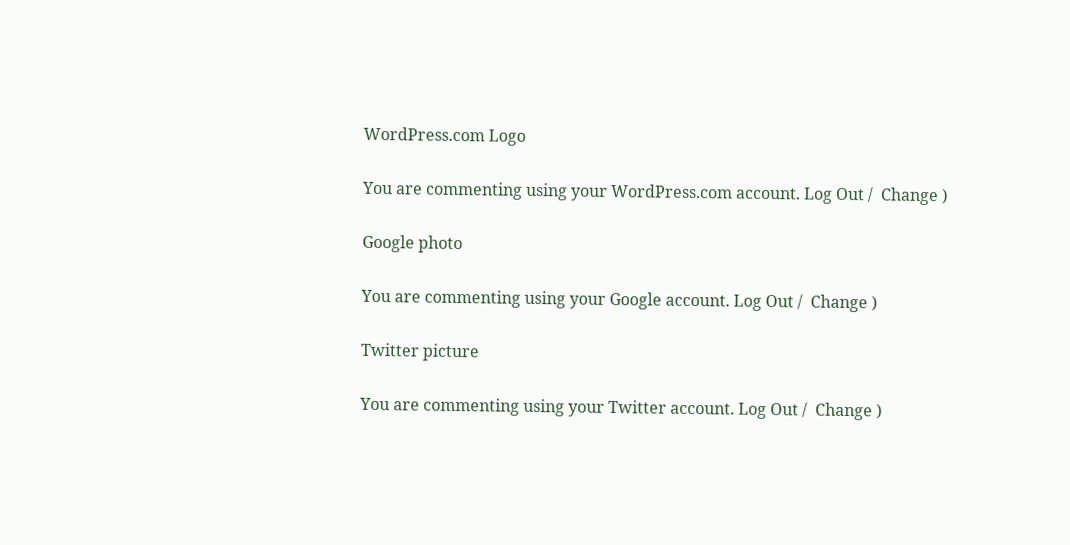WordPress.com Logo

You are commenting using your WordPress.com account. Log Out /  Change )

Google photo

You are commenting using your Google account. Log Out /  Change )

Twitter picture

You are commenting using your Twitter account. Log Out /  Change )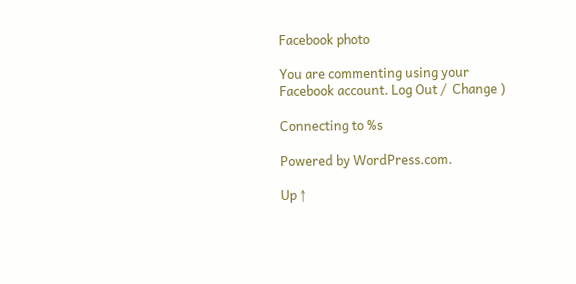Facebook photo

You are commenting using your Facebook account. Log Out /  Change )

Connecting to %s

Powered by WordPress.com.

Up ↑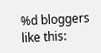%d bloggers like this: